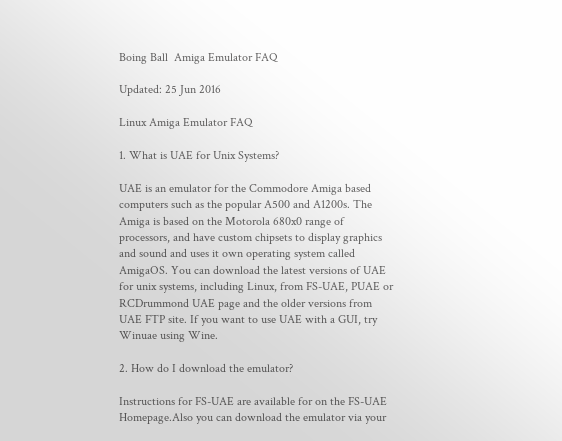Boing Ball  Amiga Emulator FAQ

Updated: 25 Jun 2016

Linux Amiga Emulator FAQ

1. What is UAE for Unix Systems?

UAE is an emulator for the Commodore Amiga based computers such as the popular A500 and A1200s. The Amiga is based on the Motorola 680x0 range of processors, and have custom chipsets to display graphics and sound and uses it own operating system called AmigaOS. You can download the latest versions of UAE for unix systems, including Linux, from FS-UAE, PUAE or RCDrummond UAE page and the older versions from UAE FTP site. If you want to use UAE with a GUI, try Winuae using Wine.

2. How do I download the emulator?

Instructions for FS-UAE are available for on the FS-UAE Homepage.Also you can download the emulator via your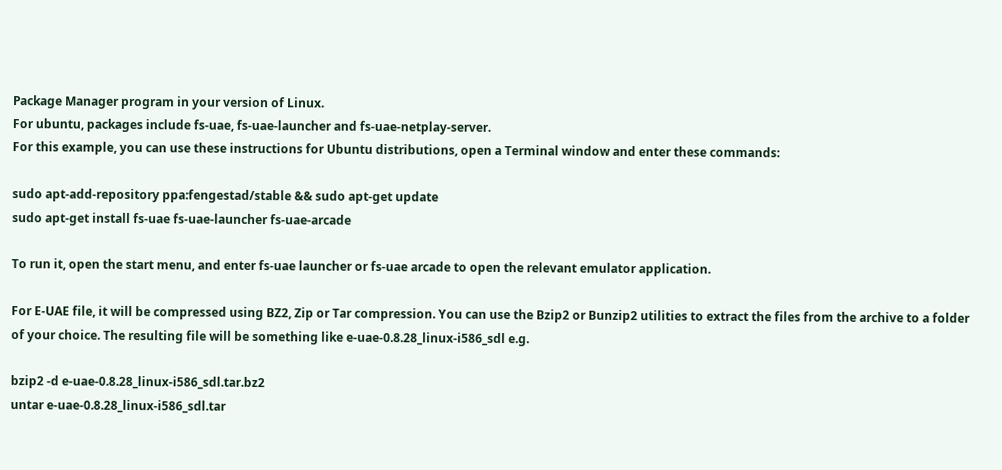Package Manager program in your version of Linux.
For ubuntu, packages include fs-uae, fs-uae-launcher and fs-uae-netplay-server.
For this example, you can use these instructions for Ubuntu distributions, open a Terminal window and enter these commands:

sudo apt-add-repository ppa:fengestad/stable && sudo apt-get update
sudo apt-get install fs-uae fs-uae-launcher fs-uae-arcade

To run it, open the start menu, and enter fs-uae launcher or fs-uae arcade to open the relevant emulator application.

For E-UAE file, it will be compressed using BZ2, Zip or Tar compression. You can use the Bzip2 or Bunzip2 utilities to extract the files from the archive to a folder of your choice. The resulting file will be something like e-uae-0.8.28_linux-i586_sdl e.g.

bzip2 -d e-uae-0.8.28_linux-i586_sdl.tar.bz2
untar e-uae-0.8.28_linux-i586_sdl.tar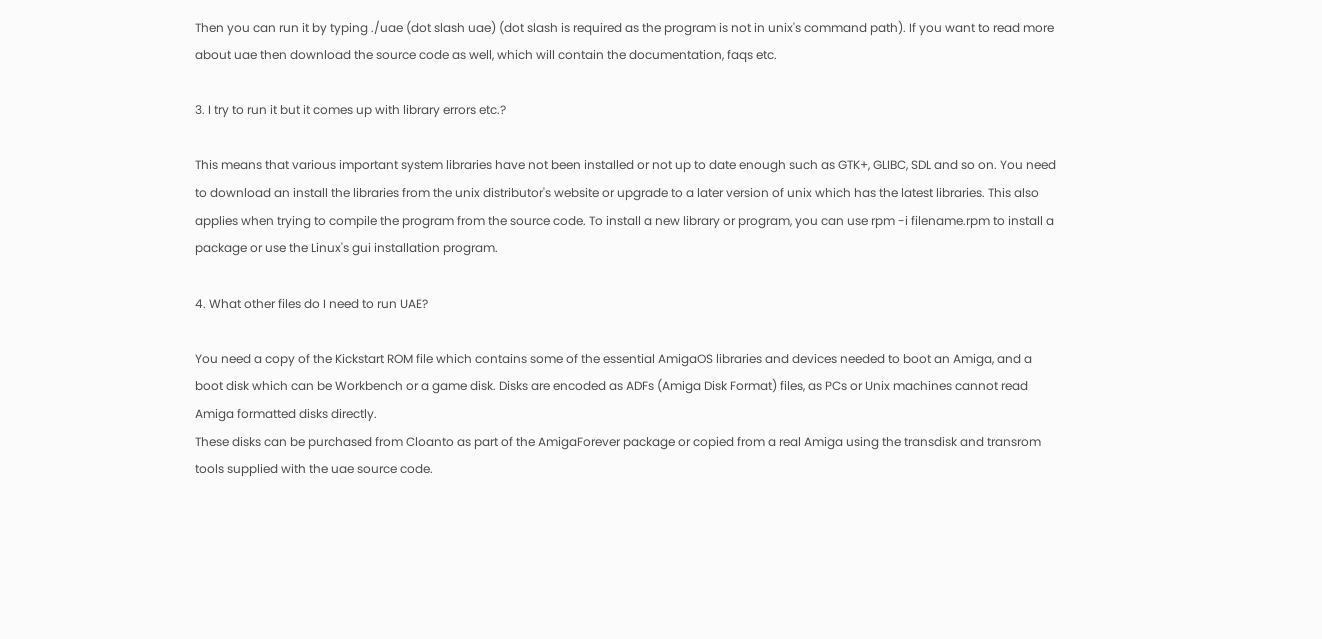Then you can run it by typing ./uae (dot slash uae) (dot slash is required as the program is not in unix's command path). If you want to read more about uae then download the source code as well, which will contain the documentation, faqs etc.

3. I try to run it but it comes up with library errors etc.?

This means that various important system libraries have not been installed or not up to date enough such as GTK+, GLIBC, SDL and so on. You need to download an install the libraries from the unix distributor's website or upgrade to a later version of unix which has the latest libraries. This also applies when trying to compile the program from the source code. To install a new library or program, you can use rpm -i filename.rpm to install a package or use the Linux's gui installation program.

4. What other files do I need to run UAE?

You need a copy of the Kickstart ROM file which contains some of the essential AmigaOS libraries and devices needed to boot an Amiga, and a boot disk which can be Workbench or a game disk. Disks are encoded as ADFs (Amiga Disk Format) files, as PCs or Unix machines cannot read Amiga formatted disks directly.
These disks can be purchased from Cloanto as part of the AmigaForever package or copied from a real Amiga using the transdisk and transrom tools supplied with the uae source code.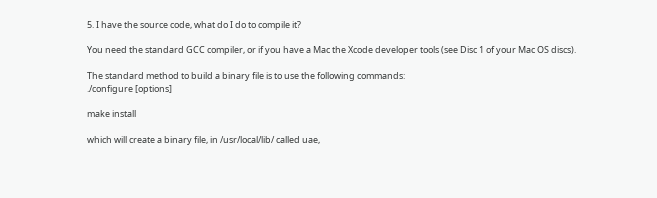5. I have the source code, what do I do to compile it?

You need the standard GCC compiler, or if you have a Mac the Xcode developer tools (see Disc 1 of your Mac OS discs).

The standard method to build a binary file is to use the following commands:
./configure [options]

make install

which will create a binary file, in /usr/local/lib/ called uae,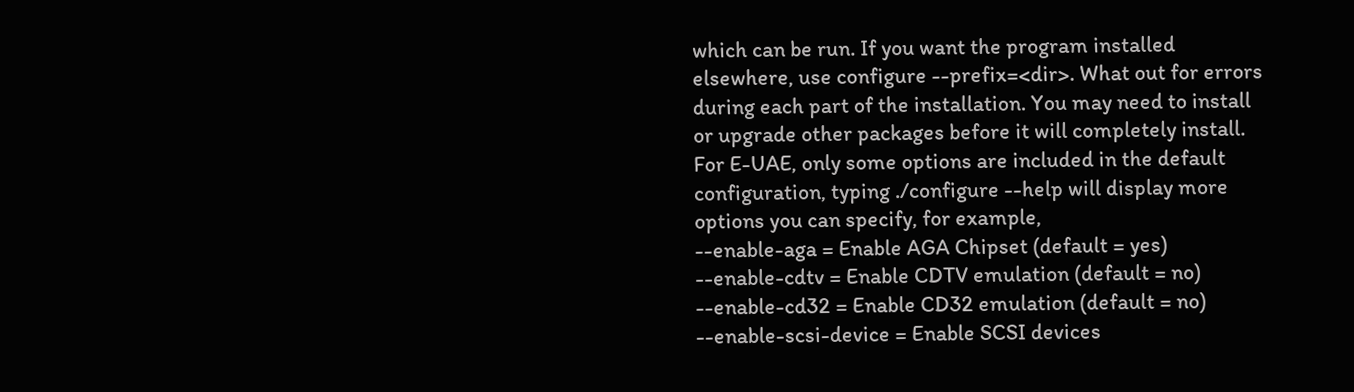which can be run. If you want the program installed elsewhere, use configure --prefix=<dir>. What out for errors during each part of the installation. You may need to install or upgrade other packages before it will completely install.
For E-UAE, only some options are included in the default configuration, typing ./configure --help will display more options you can specify, for example,
--enable-aga = Enable AGA Chipset (default = yes)
--enable-cdtv = Enable CDTV emulation (default = no)
--enable-cd32 = Enable CD32 emulation (default = no)
--enable-scsi-device = Enable SCSI devices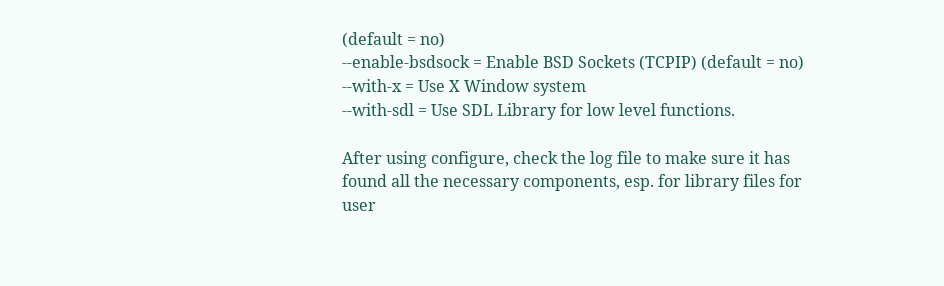(default = no)
--enable-bsdsock = Enable BSD Sockets (TCPIP) (default = no)
--with-x = Use X Window system
--with-sdl = Use SDL Library for low level functions.

After using configure, check the log file to make sure it has found all the necessary components, esp. for library files for user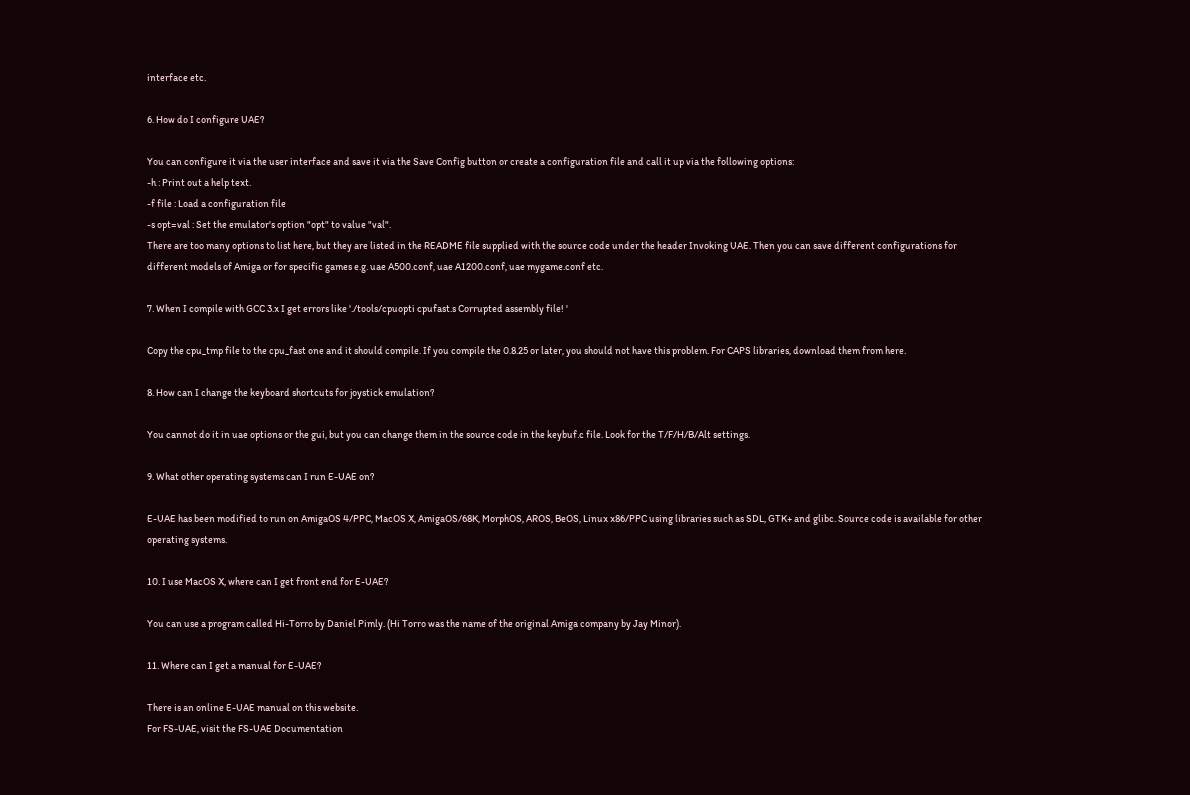interface etc.

6. How do I configure UAE?

You can configure it via the user interface and save it via the Save Config button or create a configuration file and call it up via the following options:
-h : Print out a help text.
-f file : Load a configuration file
-s opt=val : Set the emulator's option "opt" to value "val".
There are too many options to list here, but they are listed in the README file supplied with the source code under the header Invoking UAE. Then you can save different configurations for different models of Amiga or for specific games e.g. uae A500.conf, uae A1200.conf, uae mygame.conf etc.

7. When I compile with GCC 3.x I get errors like './tools/cpuopti cpufast.s Corrupted assembly file! '

Copy the cpu_tmp file to the cpu_fast one and it should compile. If you compile the 0.8.25 or later, you should not have this problem. For CAPS libraries, download them from here.

8. How can I change the keyboard shortcuts for joystick emulation?

You cannot do it in uae options or the gui, but you can change them in the source code in the keybuf.c file. Look for the T/F/H/B/Alt settings.

9. What other operating systems can I run E-UAE on?

E-UAE has been modified to run on AmigaOS 4/PPC, MacOS X, AmigaOS/68K, MorphOS, AROS, BeOS, Linux x86/PPC using libraries such as SDL, GTK+ and glibc. Source code is available for other operating systems.

10. I use MacOS X, where can I get front end for E-UAE?

You can use a program called Hi-Torro by Daniel Pimly. (Hi Torro was the name of the original Amiga company by Jay Minor).

11. Where can I get a manual for E-UAE?

There is an online E-UAE manual on this website.
For FS-UAE, visit the FS-UAE Documentation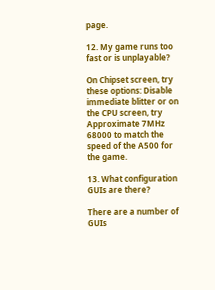page.

12. My game runs too fast or is unplayable?

On Chipset screen, try these options: Disable immediate blitter or on the CPU screen, try Approximate 7MHz 68000 to match the speed of the A500 for the game.

13. What configuration GUIs are there?

There are a number of GUIs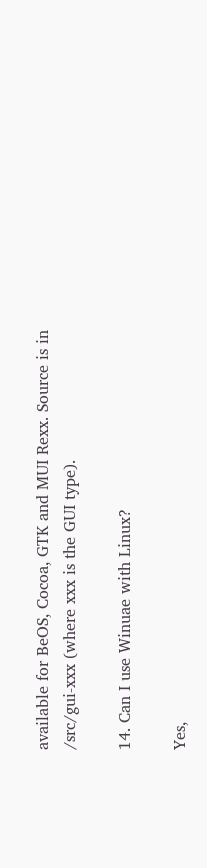available for BeOS, Cocoa, GTK and MUI Rexx. Source is in /src/gui-xxx (where xxx is the GUI type).

14. Can I use Winuae with Linux?

Yes,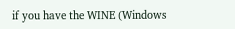if you have the WINE (Windows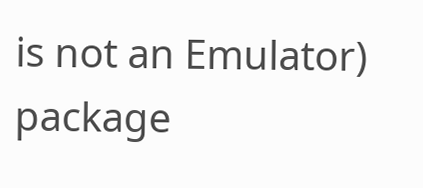is not an Emulator) package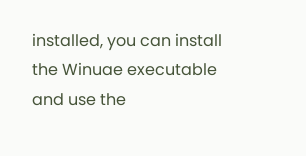installed, you can install the Winuae executable and use the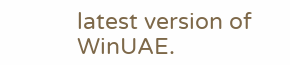latest version of WinUAE.